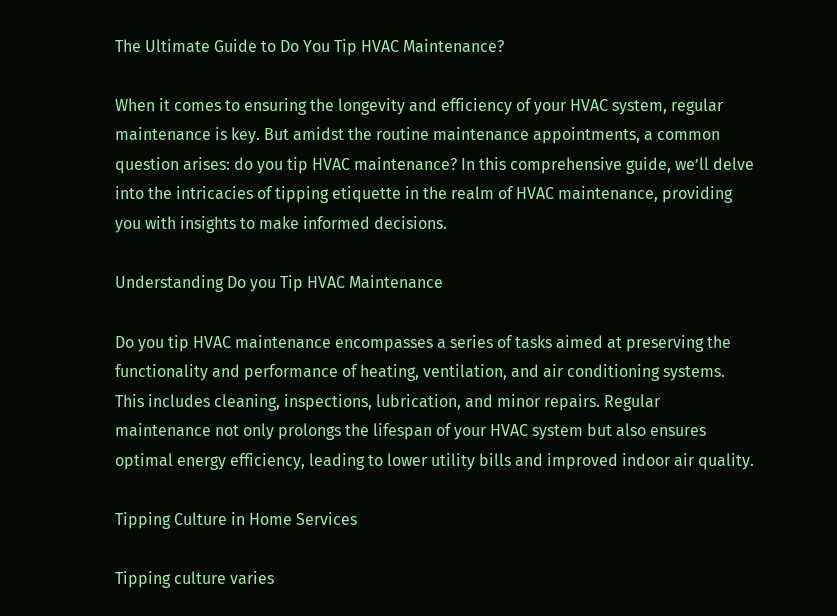The Ultimate Guide to Do You Tip HVAC Maintenance?

When it comes to ensuring the longevity and efficiency of your HVAC system, regular maintenance is key. But amidst the routine maintenance appointments, a common question arises: do you tip HVAC maintenance? In this comprehensive guide, we’ll delve into the intricacies of tipping etiquette in the realm of HVAC maintenance, providing you with insights to make informed decisions.

Understanding Do you Tip HVAC Maintenance

Do you tip HVAC maintenance encompasses a series of tasks aimed at preserving the functionality and performance of heating, ventilation, and air conditioning systems. This includes cleaning, inspections, lubrication, and minor repairs. Regular maintenance not only prolongs the lifespan of your HVAC system but also ensures optimal energy efficiency, leading to lower utility bills and improved indoor air quality.

Tipping Culture in Home Services

Tipping culture varies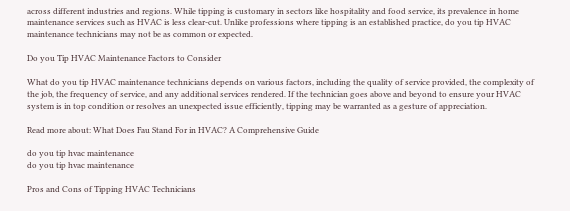across different industries and regions. While tipping is customary in sectors like hospitality and food service, its prevalence in home maintenance services such as HVAC is less clear-cut. Unlike professions where tipping is an established practice, do you tip HVAC maintenance technicians may not be as common or expected.

Do you Tip HVAC Maintenance Factors to Consider

What do you tip HVAC maintenance technicians depends on various factors, including the quality of service provided, the complexity of the job, the frequency of service, and any additional services rendered. If the technician goes above and beyond to ensure your HVAC system is in top condition or resolves an unexpected issue efficiently, tipping may be warranted as a gesture of appreciation.

Read more about: What Does Fau Stand For in HVAC? A Comprehensive Guide

do you tip hvac maintenance
do you tip hvac maintenance

Pros and Cons of Tipping HVAC Technicians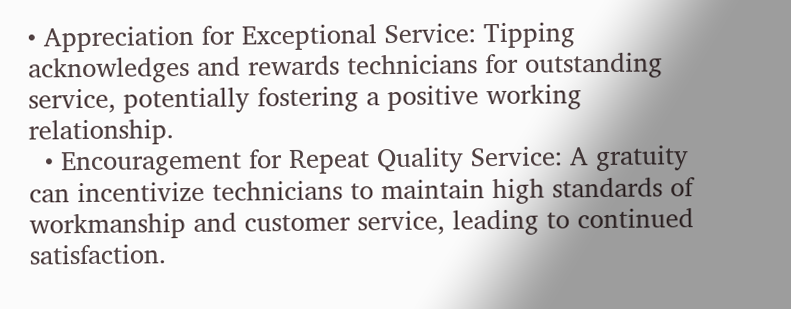• Appreciation for Exceptional Service: Tipping acknowledges and rewards technicians for outstanding service, potentially fostering a positive working relationship.
  • Encouragement for Repeat Quality Service: A gratuity can incentivize technicians to maintain high standards of workmanship and customer service, leading to continued satisfaction.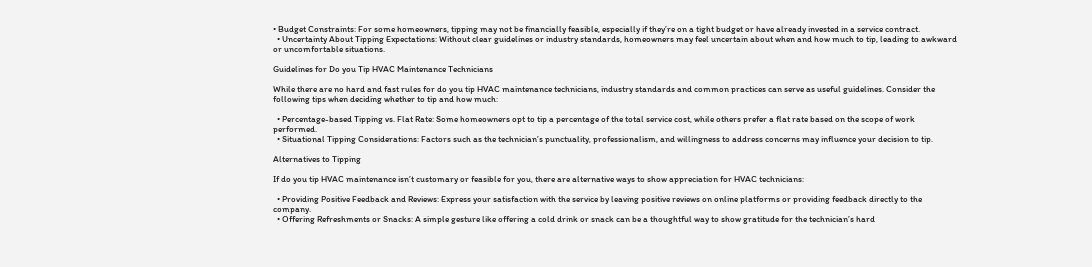• Budget Constraints: For some homeowners, tipping may not be financially feasible, especially if they’re on a tight budget or have already invested in a service contract.
  • Uncertainty About Tipping Expectations: Without clear guidelines or industry standards, homeowners may feel uncertain about when and how much to tip, leading to awkward or uncomfortable situations.

Guidelines for Do you Tip HVAC Maintenance Technicians

While there are no hard and fast rules for do you tip HVAC maintenance technicians, industry standards and common practices can serve as useful guidelines. Consider the following tips when deciding whether to tip and how much:

  • Percentage-based Tipping vs. Flat Rate: Some homeowners opt to tip a percentage of the total service cost, while others prefer a flat rate based on the scope of work performed.
  • Situational Tipping Considerations: Factors such as the technician’s punctuality, professionalism, and willingness to address concerns may influence your decision to tip.

Alternatives to Tipping

If do you tip HVAC maintenance isn’t customary or feasible for you, there are alternative ways to show appreciation for HVAC technicians:

  • Providing Positive Feedback and Reviews: Express your satisfaction with the service by leaving positive reviews on online platforms or providing feedback directly to the company.
  • Offering Refreshments or Snacks: A simple gesture like offering a cold drink or snack can be a thoughtful way to show gratitude for the technician’s hard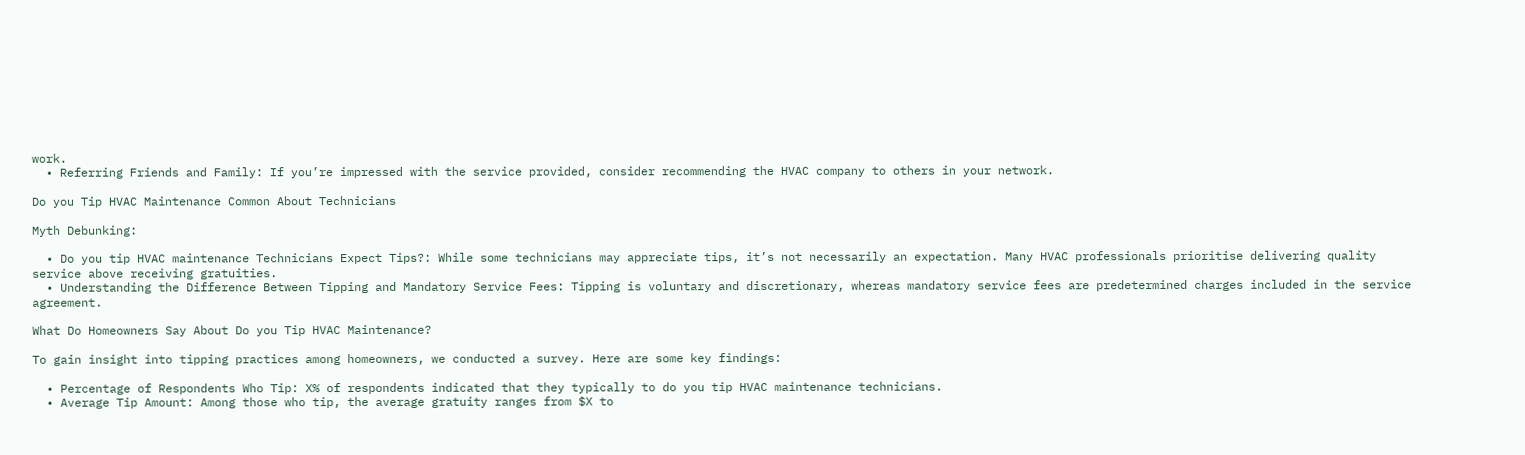work.
  • Referring Friends and Family: If you’re impressed with the service provided, consider recommending the HVAC company to others in your network.

Do you Tip HVAC Maintenance Common About Technicians

Myth Debunking:

  • Do you tip HVAC maintenance Technicians Expect Tips?: While some technicians may appreciate tips, it’s not necessarily an expectation. Many HVAC professionals prioritise delivering quality service above receiving gratuities.
  • Understanding the Difference Between Tipping and Mandatory Service Fees: Tipping is voluntary and discretionary, whereas mandatory service fees are predetermined charges included in the service agreement.

What Do Homeowners Say About Do you Tip HVAC Maintenance?

To gain insight into tipping practices among homeowners, we conducted a survey. Here are some key findings:

  • Percentage of Respondents Who Tip: X% of respondents indicated that they typically to do you tip HVAC maintenance technicians.
  • Average Tip Amount: Among those who tip, the average gratuity ranges from $X to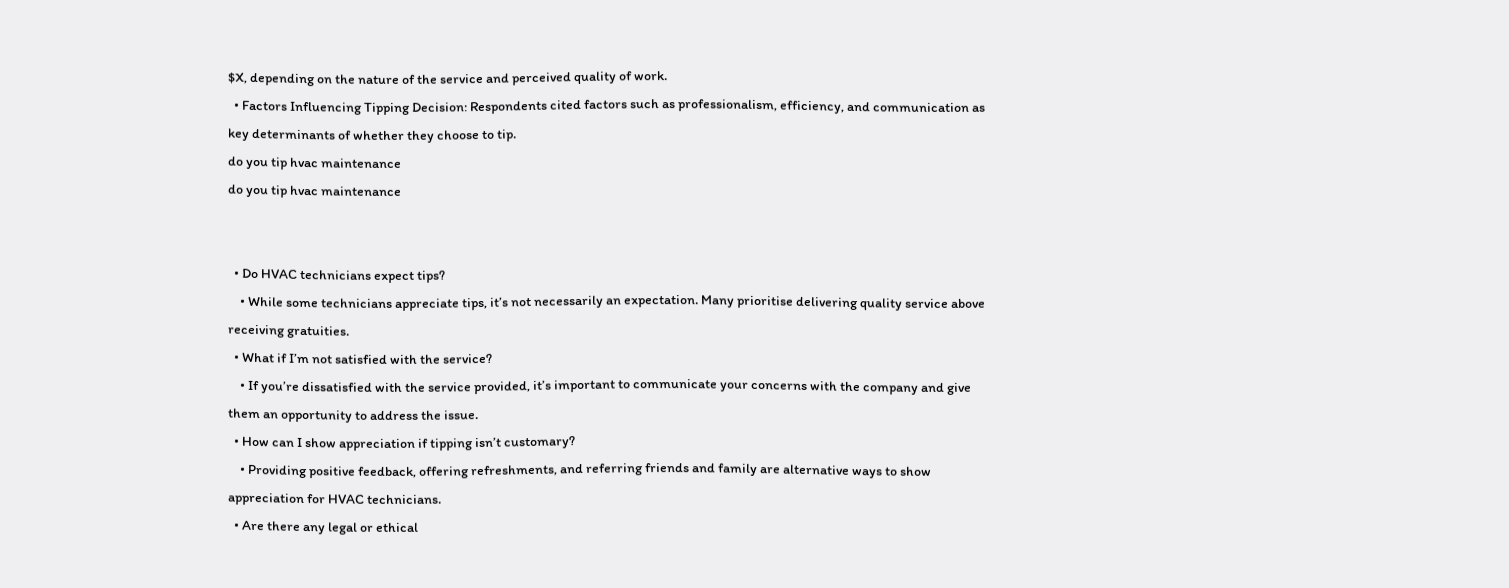$X, depending on the nature of the service and perceived quality of work.
  • Factors Influencing Tipping Decision: Respondents cited factors such as professionalism, efficiency, and communication as key determinants of whether they choose to tip.
do you tip hvac maintenance
do you tip hvac maintenance


  • Do HVAC technicians expect tips?
    • While some technicians appreciate tips, it’s not necessarily an expectation. Many prioritise delivering quality service above receiving gratuities.
  • What if I’m not satisfied with the service?
    • If you’re dissatisfied with the service provided, it’s important to communicate your concerns with the company and give them an opportunity to address the issue.
  • How can I show appreciation if tipping isn’t customary?
    • Providing positive feedback, offering refreshments, and referring friends and family are alternative ways to show appreciation for HVAC technicians.
  • Are there any legal or ethical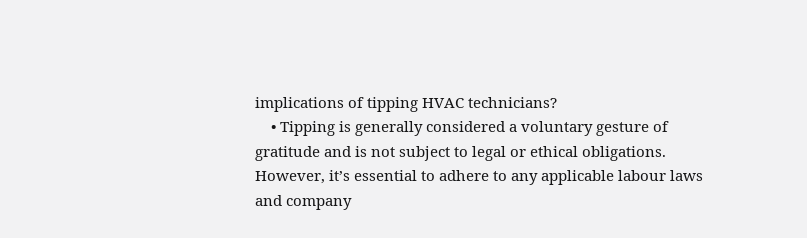implications of tipping HVAC technicians?
    • Tipping is generally considered a voluntary gesture of gratitude and is not subject to legal or ethical obligations. However, it’s essential to adhere to any applicable labour laws and company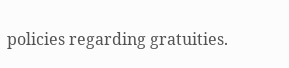policies regarding gratuities.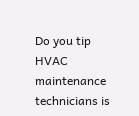Do you tip HVAC maintenance technicians is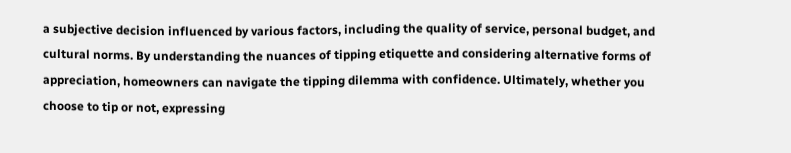a subjective decision influenced by various factors, including the quality of service, personal budget, and cultural norms. By understanding the nuances of tipping etiquette and considering alternative forms of appreciation, homeowners can navigate the tipping dilemma with confidence. Ultimately, whether you choose to tip or not, expressing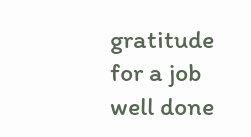gratitude for a job well done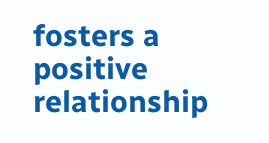fosters a positive relationship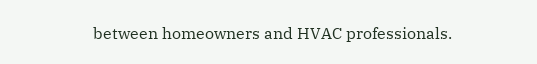between homeowners and HVAC professionals.